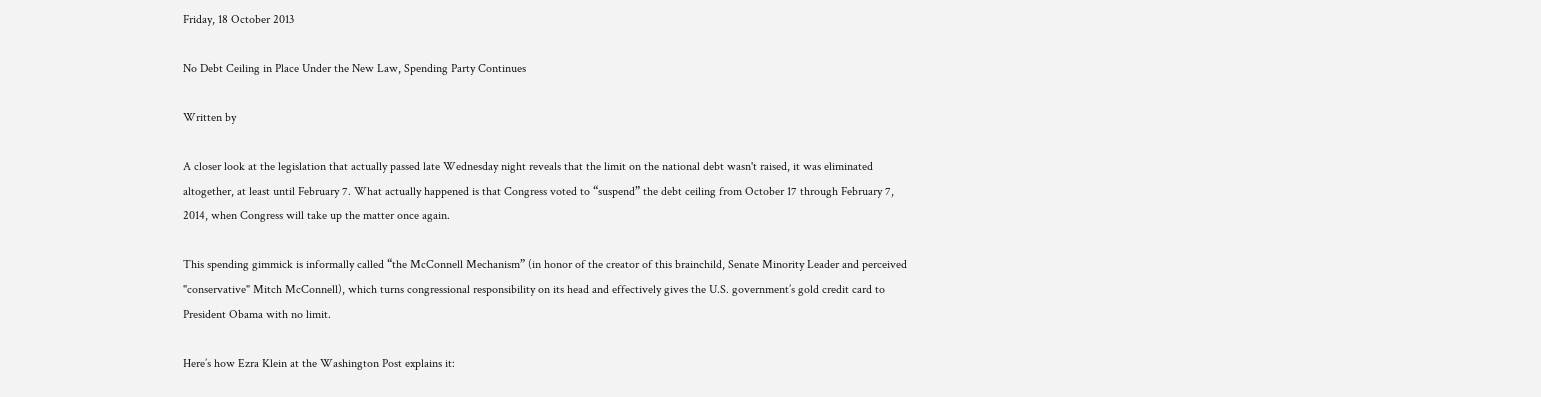Friday, 18 October 2013

No Debt Ceiling in Place Under the New Law, Spending Party Continues

Written by

A closer look at the legislation that actually passed late Wednesday night reveals that the limit on the national debt wasn't raised, it was eliminated altogether, at least until February 7. What actually happened is that Congress voted to “suspend” the debt ceiling from October 17 through February 7, 2014, when Congress will take up the matter once again.

This spending gimmick is informally called “the McConnell Mechanism” (in honor of the creator of this brainchild, Senate Minority Leader and perceived "conservative" Mitch McConnell), which turns congressional responsibility on its head and effectively gives the U.S. government’s gold credit card to President Obama with no limit.

Here’s how Ezra Klein at the Washington Post explains it: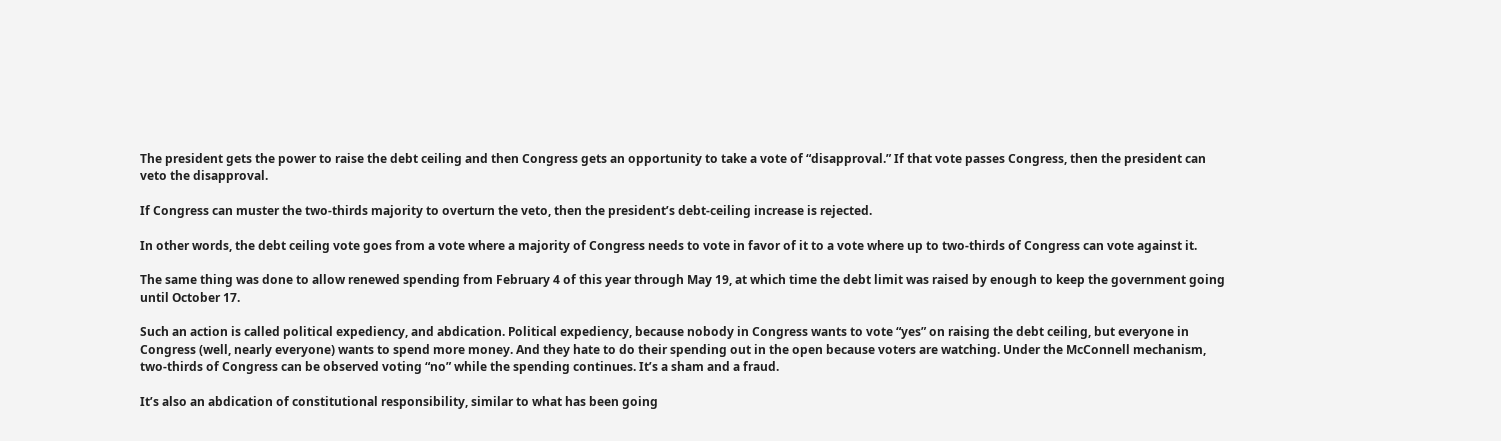The president gets the power to raise the debt ceiling and then Congress gets an opportunity to take a vote of “disapproval.” If that vote passes Congress, then the president can veto the disapproval.

If Congress can muster the two-thirds majority to overturn the veto, then the president’s debt-ceiling increase is rejected.

In other words, the debt ceiling vote goes from a vote where a majority of Congress needs to vote in favor of it to a vote where up to two-thirds of Congress can vote against it.

The same thing was done to allow renewed spending from February 4 of this year through May 19, at which time the debt limit was raised by enough to keep the government going until October 17.

Such an action is called political expediency, and abdication. Political expediency, because nobody in Congress wants to vote “yes” on raising the debt ceiling, but everyone in Congress (well, nearly everyone) wants to spend more money. And they hate to do their spending out in the open because voters are watching. Under the McConnell mechanism, two-thirds of Congress can be observed voting “no” while the spending continues. It’s a sham and a fraud.

It’s also an abdication of constitutional responsibility, similar to what has been going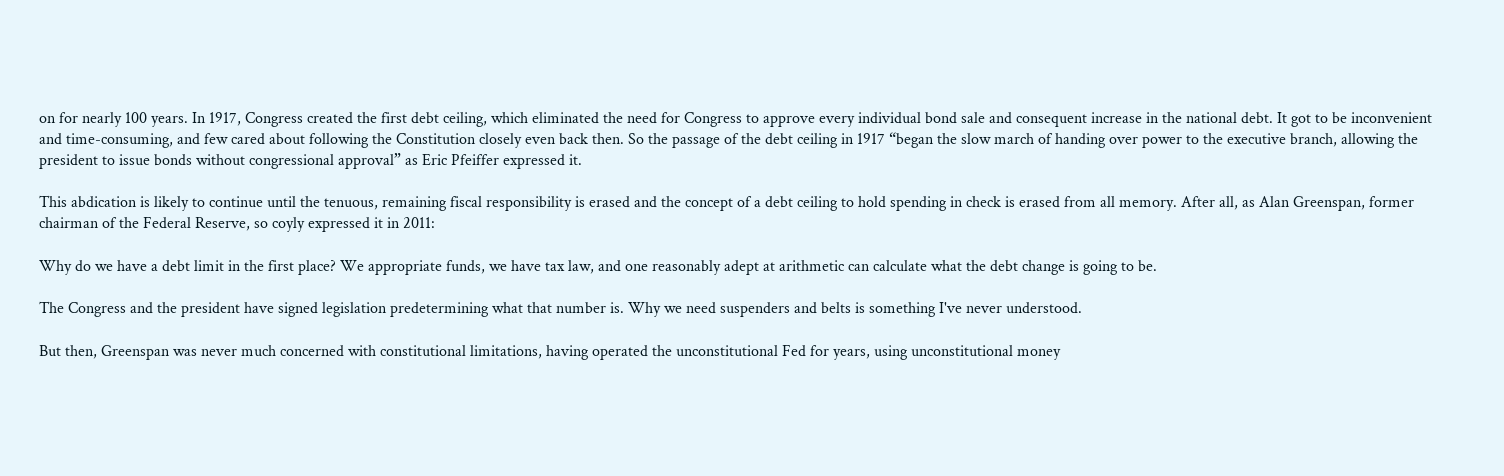on for nearly 100 years. In 1917, Congress created the first debt ceiling, which eliminated the need for Congress to approve every individual bond sale and consequent increase in the national debt. It got to be inconvenient and time-consuming, and few cared about following the Constitution closely even back then. So the passage of the debt ceiling in 1917 “began the slow march of handing over power to the executive branch, allowing the president to issue bonds without congressional approval” as Eric Pfeiffer expressed it.

This abdication is likely to continue until the tenuous, remaining fiscal responsibility is erased and the concept of a debt ceiling to hold spending in check is erased from all memory. After all, as Alan Greenspan, former chairman of the Federal Reserve, so coyly expressed it in 2011:

Why do we have a debt limit in the first place? We appropriate funds, we have tax law, and one reasonably adept at arithmetic can calculate what the debt change is going to be.

The Congress and the president have signed legislation predetermining what that number is. Why we need suspenders and belts is something I've never understood.

But then, Greenspan was never much concerned with constitutional limitations, having operated the unconstitutional Fed for years, using unconstitutional money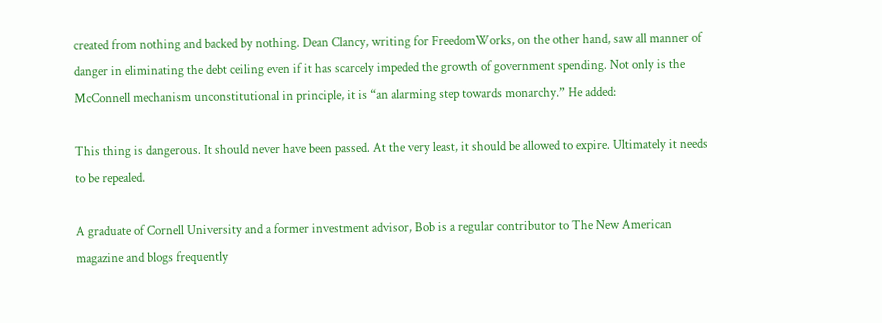created from nothing and backed by nothing. Dean Clancy, writing for FreedomWorks, on the other hand, saw all manner of danger in eliminating the debt ceiling even if it has scarcely impeded the growth of government spending. Not only is the McConnell mechanism unconstitutional in principle, it is “an alarming step towards monarchy.” He added:

This thing is dangerous. It should never have been passed. At the very least, it should be allowed to expire. Ultimately it needs to be repealed.

A graduate of Cornell University and a former investment advisor, Bob is a regular contributor to The New American magazine and blogs frequently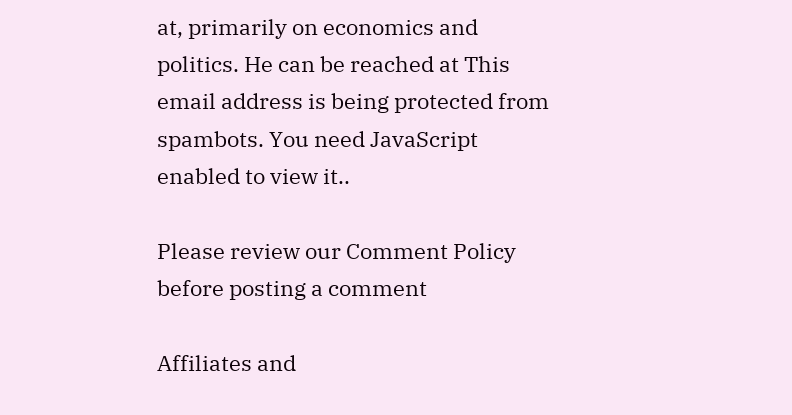at, primarily on economics and politics. He can be reached at This email address is being protected from spambots. You need JavaScript enabled to view it..

Please review our Comment Policy before posting a comment

Affiliates and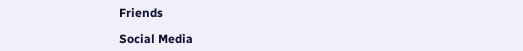Friends

Social Media